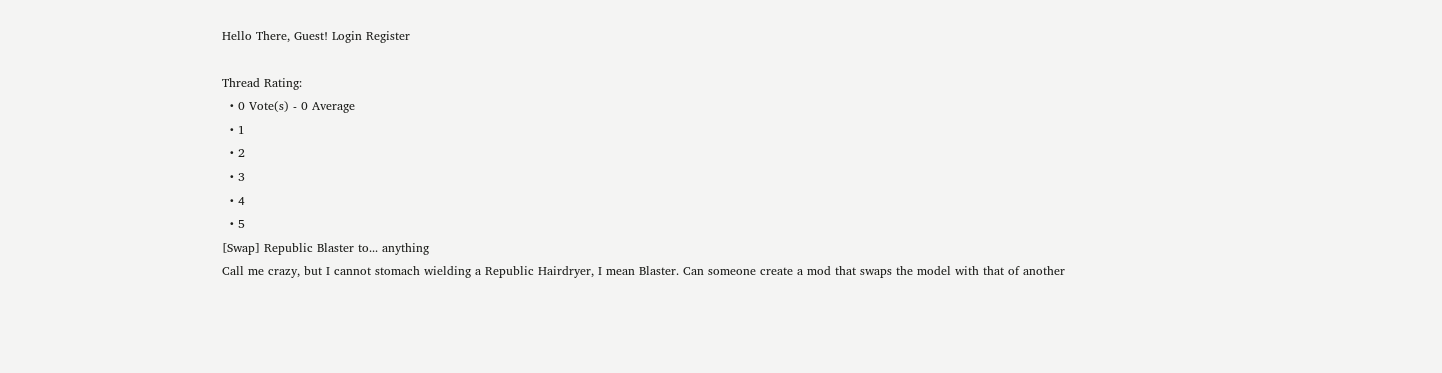Hello There, Guest! Login Register

Thread Rating:
  • 0 Vote(s) - 0 Average
  • 1
  • 2
  • 3
  • 4
  • 5
[Swap] Republic Blaster to... anything
Call me crazy, but I cannot stomach wielding a Republic Hairdryer, I mean Blaster. Can someone create a mod that swaps the model with that of another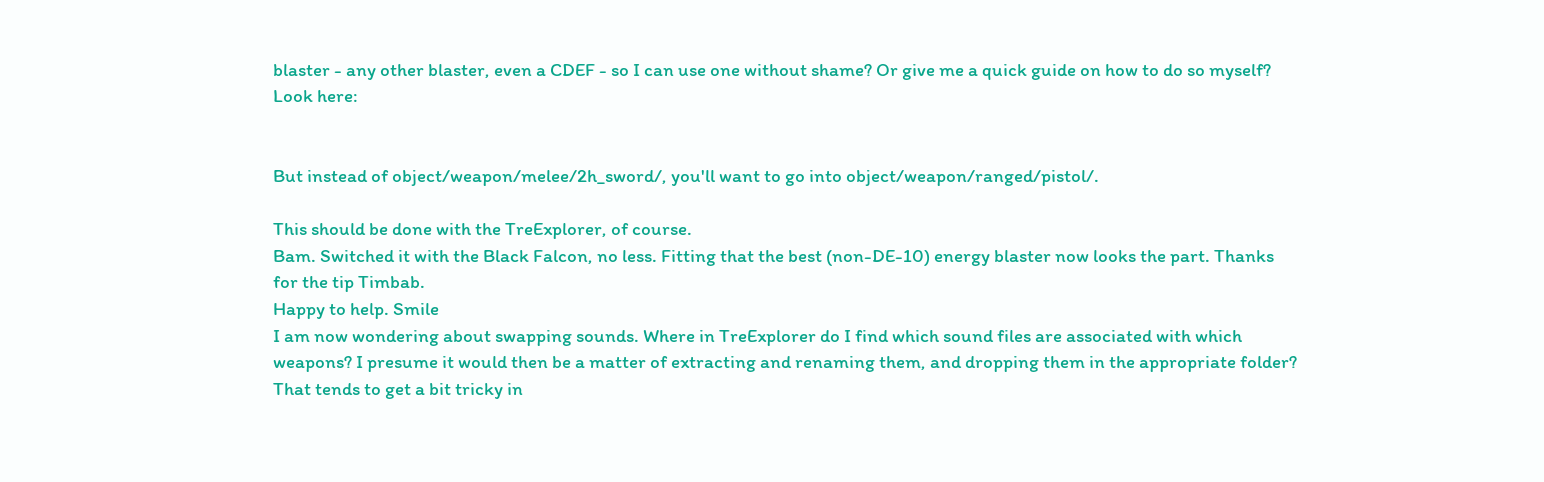blaster - any other blaster, even a CDEF - so I can use one without shame? Or give me a quick guide on how to do so myself?
Look here:


But instead of object/weapon/melee/2h_sword/, you'll want to go into object/weapon/ranged/pistol/.

This should be done with the TreExplorer, of course.
Bam. Switched it with the Black Falcon, no less. Fitting that the best (non-DE-10) energy blaster now looks the part. Thanks for the tip Timbab.
Happy to help. Smile
I am now wondering about swapping sounds. Where in TreExplorer do I find which sound files are associated with which weapons? I presume it would then be a matter of extracting and renaming them, and dropping them in the appropriate folder?
That tends to get a bit tricky in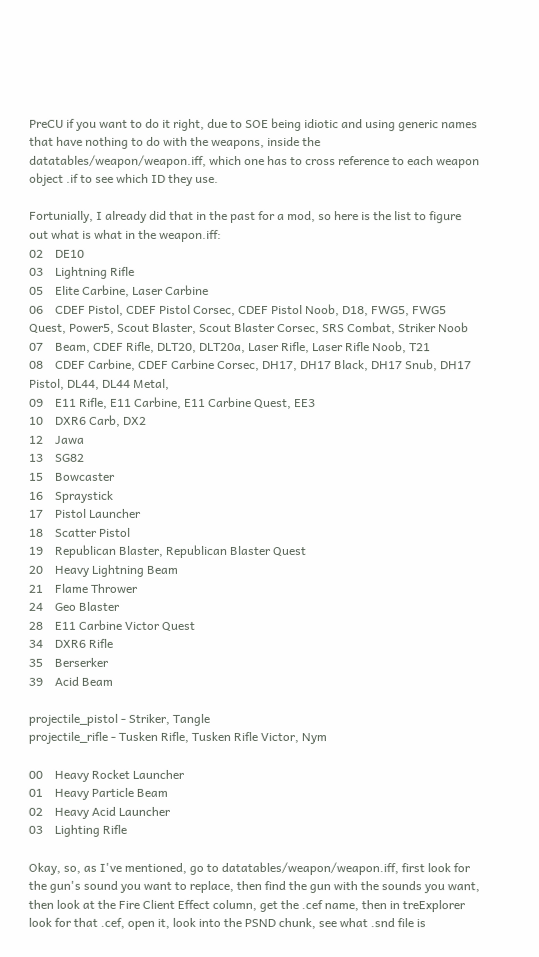PreCU if you want to do it right, due to SOE being idiotic and using generic names that have nothing to do with the weapons, inside the datatables/weapon/weapon.iff, which one has to cross reference to each weapon object .if to see which ID they use.

Fortunially, I already did that in the past for a mod, so here is the list to figure out what is what in the weapon.iff:
02    DE10
03    Lightning Rifle
05    Elite Carbine, Laser Carbine
06    CDEF Pistol, CDEF Pistol Corsec, CDEF Pistol Noob, D18, FWG5, FWG5 Quest, Power5, Scout Blaster, Scout Blaster Corsec, SRS Combat, Striker Noob
07    Beam, CDEF Rifle, DLT20, DLT20a, Laser Rifle, Laser Rifle Noob, T21
08    CDEF Carbine, CDEF Carbine Corsec, DH17, DH17 Black, DH17 Snub, DH17 Pistol, DL44, DL44 Metal,
09    E11 Rifle, E11 Carbine, E11 Carbine Quest, EE3
10    DXR6 Carb, DX2
12    Jawa
13    SG82
15    Bowcaster
16    Spraystick
17    Pistol Launcher
18    Scatter Pistol
19    Republican Blaster, Republican Blaster Quest
20    Heavy Lightning Beam
21    Flame Thrower
24    Geo Blaster
28    E11 Carbine Victor Quest
34    DXR6 Rifle
35    Berserker
39    Acid Beam

projectile_pistol - Striker, Tangle
projectile_rifle - Tusken Rifle, Tusken Rifle Victor, Nym

00    Heavy Rocket Launcher
01    Heavy Particle Beam
02    Heavy Acid Launcher
03    Lighting Rifle

Okay, so, as I've mentioned, go to datatables/weapon/weapon.iff, first look for the gun's sound you want to replace, then find the gun with the sounds you want, then look at the Fire Client Effect column, get the .cef name, then in treExplorer look for that .cef, open it, look into the PSND chunk, see what .snd file is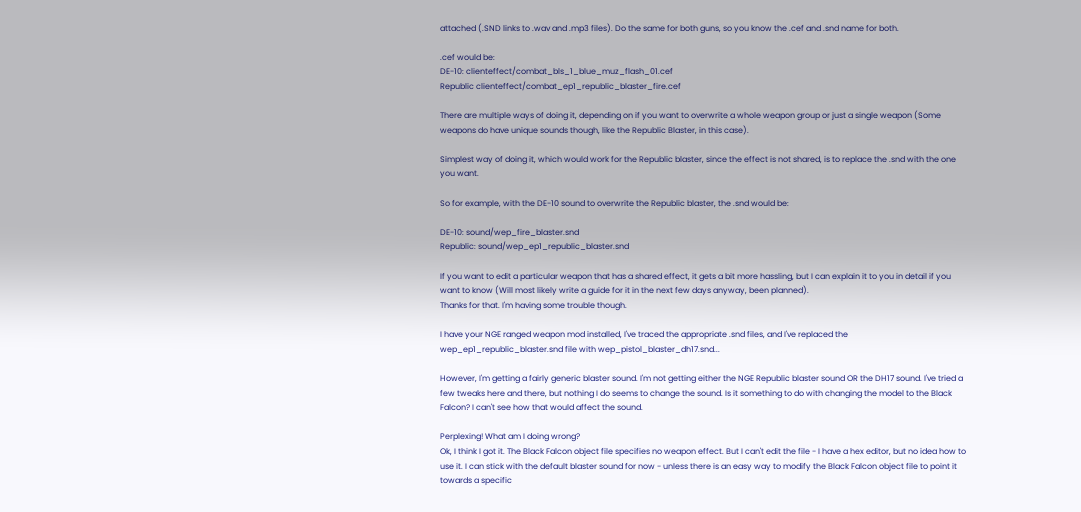attached (.SND links to .wav and .mp3 files). Do the same for both guns, so you know the .cef and .snd name for both.

.cef would be:
DE-10: clienteffect/combat_bls_1_blue_muz_flash_01.cef
Republic clienteffect/combat_ep1_republic_blaster_fire.cef

There are multiple ways of doing it, depending on if you want to overwrite a whole weapon group or just a single weapon (Some weapons do have unique sounds though, like the Republic Blaster, in this case).

Simplest way of doing it, which would work for the Republic blaster, since the effect is not shared, is to replace the .snd with the one you want.

So for example, with the DE-10 sound to overwrite the Republic blaster, the .snd would be:

DE-10: sound/wep_fire_blaster.snd
Republic: sound/wep_ep1_republic_blaster.snd

If you want to edit a particular weapon that has a shared effect, it gets a bit more hassling, but I can explain it to you in detail if you want to know (Will most likely write a guide for it in the next few days anyway, been planned).
Thanks for that. I'm having some trouble though.

I have your NGE ranged weapon mod installed, I've traced the appropriate .snd files, and I've replaced the wep_ep1_republic_blaster.snd file with wep_pistol_blaster_dh17.snd...

However, I'm getting a fairly generic blaster sound. I'm not getting either the NGE Republic blaster sound OR the DH17 sound. I've tried a few tweaks here and there, but nothing I do seems to change the sound. Is it something to do with changing the model to the Black Falcon? I can't see how that would affect the sound.

Perplexing! What am I doing wrong?
Ok, I think I got it. The Black Falcon object file specifies no weapon effect. But I can't edit the file - I have a hex editor, but no idea how to use it. I can stick with the default blaster sound for now - unless there is an easy way to modify the Black Falcon object file to point it towards a specific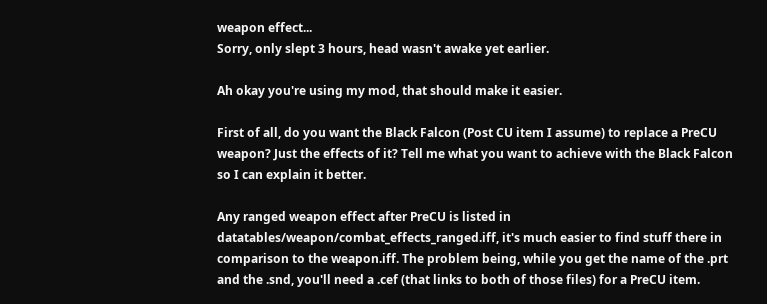weapon effect...
Sorry, only slept 3 hours, head wasn't awake yet earlier.

Ah okay you're using my mod, that should make it easier.

First of all, do you want the Black Falcon (Post CU item I assume) to replace a PreCU weapon? Just the effects of it? Tell me what you want to achieve with the Black Falcon so I can explain it better.

Any ranged weapon effect after PreCU is listed in datatables/weapon/combat_effects_ranged.iff, it's much easier to find stuff there in comparison to the weapon.iff. The problem being, while you get the name of the .prt and the .snd, you'll need a .cef (that links to both of those files) for a PreCU item.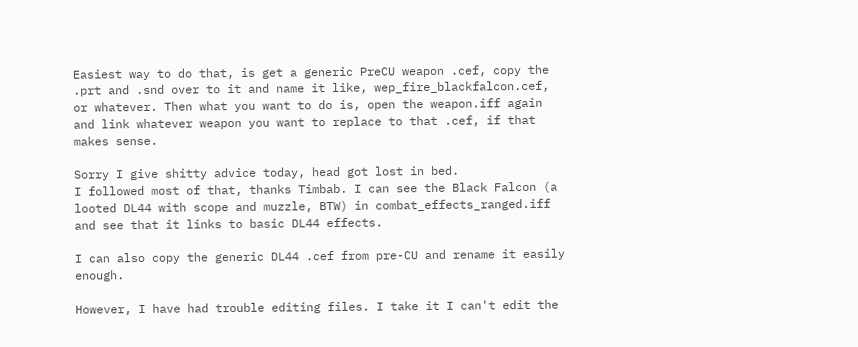Easiest way to do that, is get a generic PreCU weapon .cef, copy the .prt and .snd over to it and name it like, wep_fire_blackfalcon.cef, or whatever. Then what you want to do is, open the weapon.iff again and link whatever weapon you want to replace to that .cef, if that makes sense.

Sorry I give shitty advice today, head got lost in bed.
I followed most of that, thanks Timbab. I can see the Black Falcon (a looted DL44 with scope and muzzle, BTW) in combat_effects_ranged.iff and see that it links to basic DL44 effects.

I can also copy the generic DL44 .cef from pre-CU and rename it easily enough.

However, I have had trouble editing files. I take it I can't edit the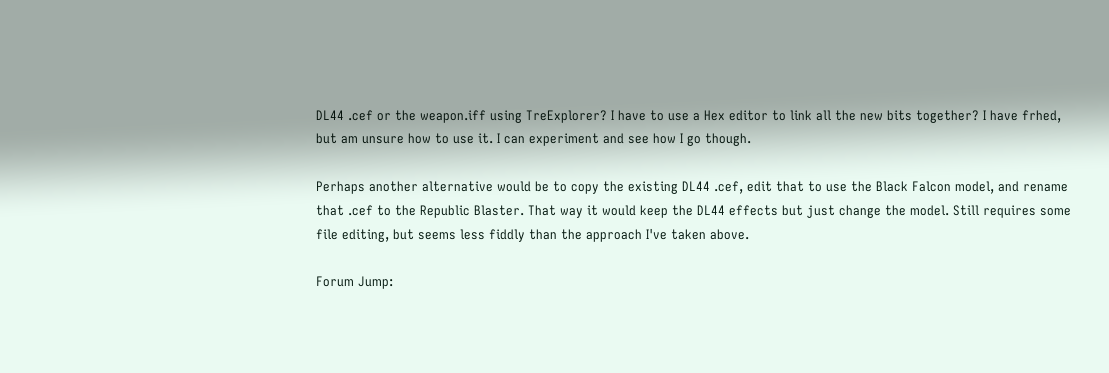DL44 .cef or the weapon.iff using TreExplorer? I have to use a Hex editor to link all the new bits together? I have frhed, but am unsure how to use it. I can experiment and see how I go though.

Perhaps another alternative would be to copy the existing DL44 .cef, edit that to use the Black Falcon model, and rename that .cef to the Republic Blaster. That way it would keep the DL44 effects but just change the model. Still requires some file editing, but seems less fiddly than the approach I've taken above.

Forum Jump: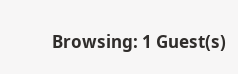Browsing: 1 Guest(s)